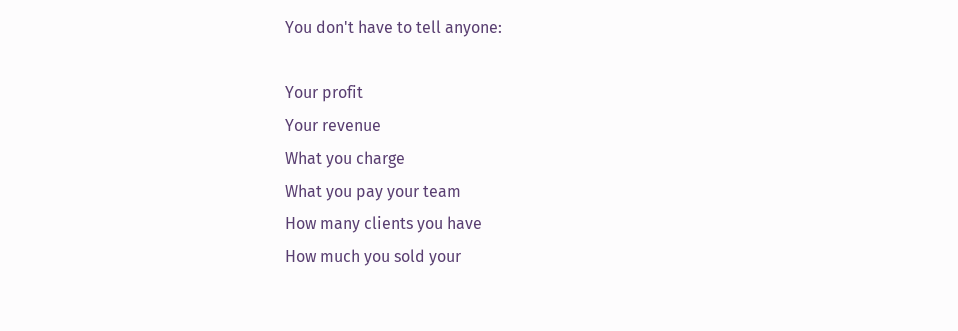You don't have to tell anyone:

Your profit
Your revenue
What you charge
What you pay your team
How many clients you have
How much you sold your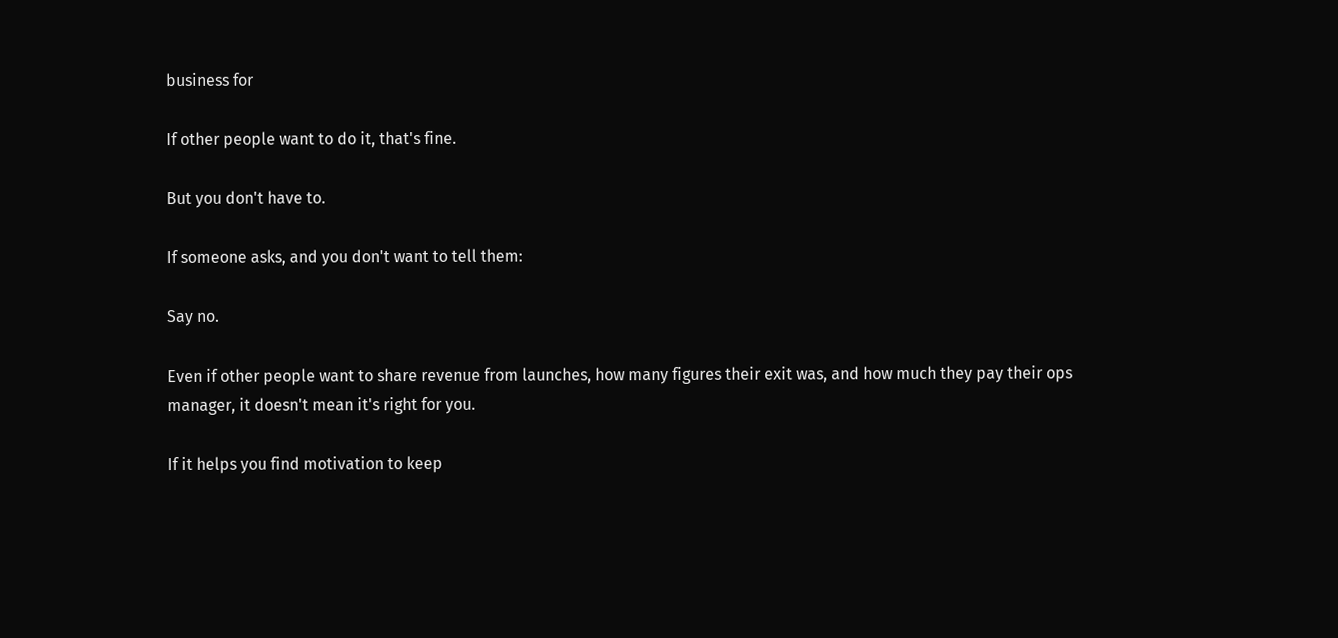business for

If other people want to do it, that's fine.

But you don't have to.

If someone asks, and you don't want to tell them:

Say no.

Even if other people want to share revenue from launches, how many figures their exit was, and how much they pay their ops manager, it doesn't mean it's right for you.

If it helps you find motivation to keep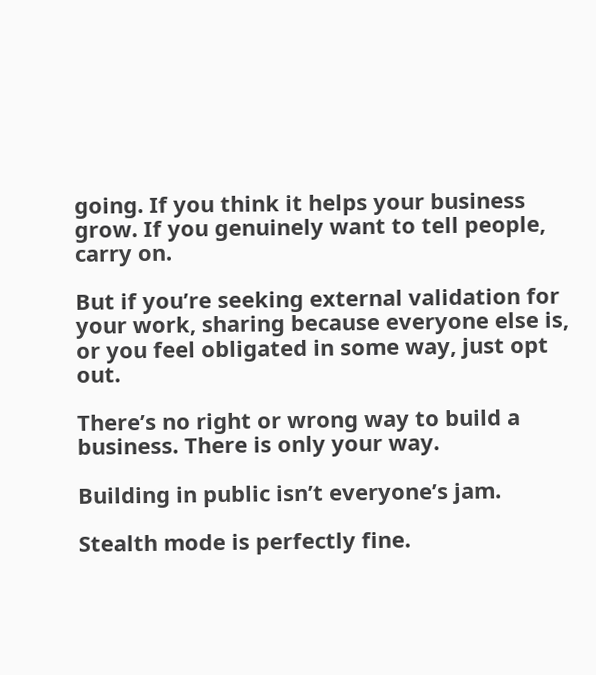going. If you think it helps your business grow. If you genuinely want to tell people, carry on.

But if you’re seeking external validation for your work, sharing because everyone else is, or you feel obligated in some way, just opt out.

There’s no right or wrong way to build a business. There is only your way.

Building in public isn’t everyone’s jam.

Stealth mode is perfectly fine.